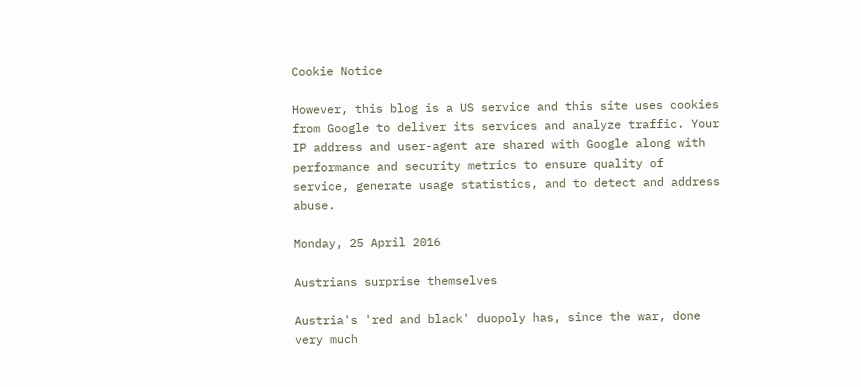Cookie Notice

However, this blog is a US service and this site uses cookies from Google to deliver its services and analyze traffic. Your IP address and user-agent are shared with Google along with performance and security metrics to ensure quality of service, generate usage statistics, and to detect and address abuse.

Monday, 25 April 2016

Austrians surprise themselves

Austria's 'red and black' duopoly has, since the war, done very much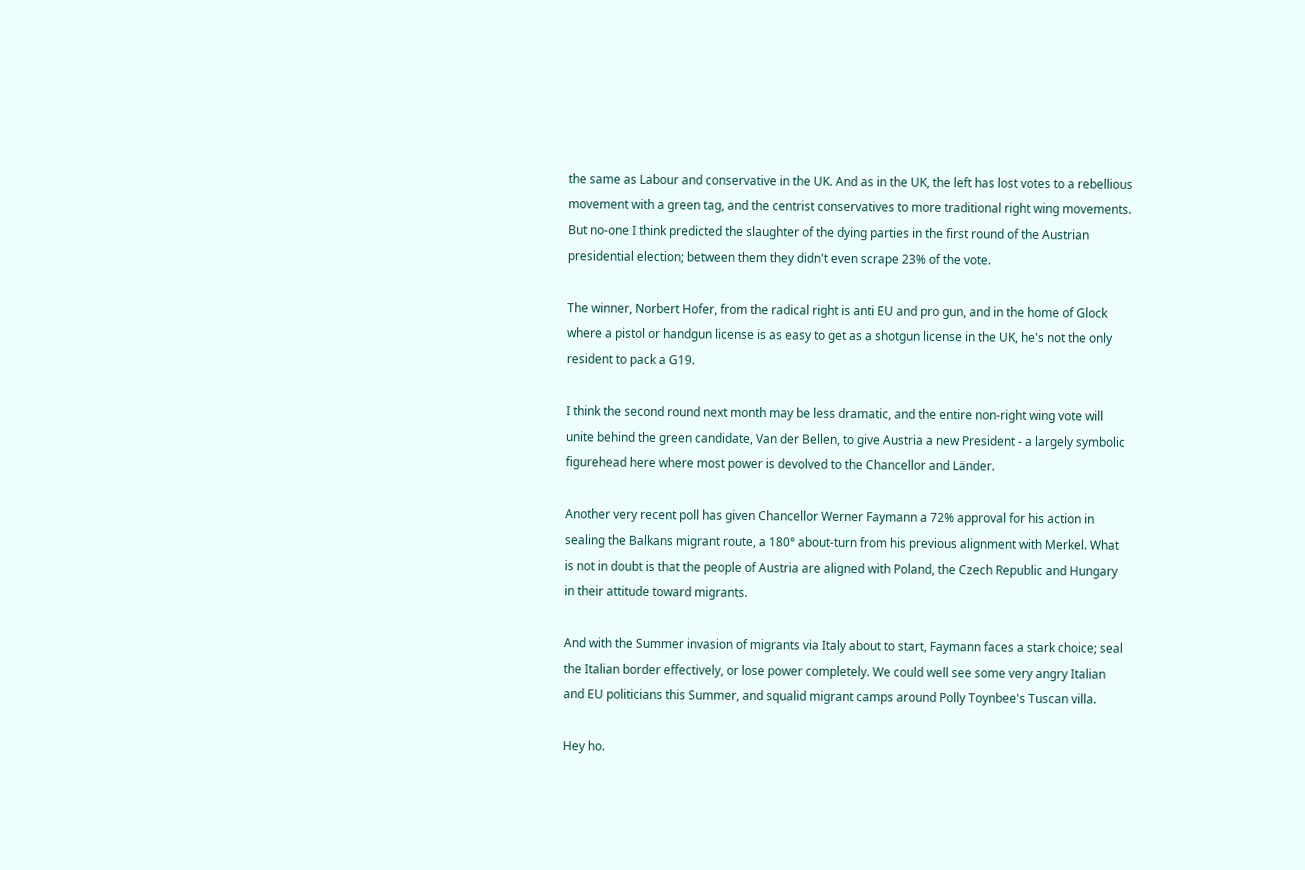the same as Labour and conservative in the UK. And as in the UK, the left has lost votes to a rebellious movement with a green tag, and the centrist conservatives to more traditional right wing movements. But no-one I think predicted the slaughter of the dying parties in the first round of the Austrian presidential election; between them they didn't even scrape 23% of the vote.

The winner, Norbert Hofer, from the radical right is anti EU and pro gun, and in the home of Glock where a pistol or handgun license is as easy to get as a shotgun license in the UK, he's not the only resident to pack a G19.

I think the second round next month may be less dramatic, and the entire non-right wing vote will unite behind the green candidate, Van der Bellen, to give Austria a new President - a largely symbolic figurehead here where most power is devolved to the Chancellor and Länder.

Another very recent poll has given Chancellor Werner Faymann a 72% approval for his action in sealing the Balkans migrant route, a 180° about-turn from his previous alignment with Merkel. What is not in doubt is that the people of Austria are aligned with Poland, the Czech Republic and Hungary in their attitude toward migrants.

And with the Summer invasion of migrants via Italy about to start, Faymann faces a stark choice; seal the Italian border effectively, or lose power completely. We could well see some very angry Italian and EU politicians this Summer, and squalid migrant camps around Polly Toynbee's Tuscan villa.

Hey ho.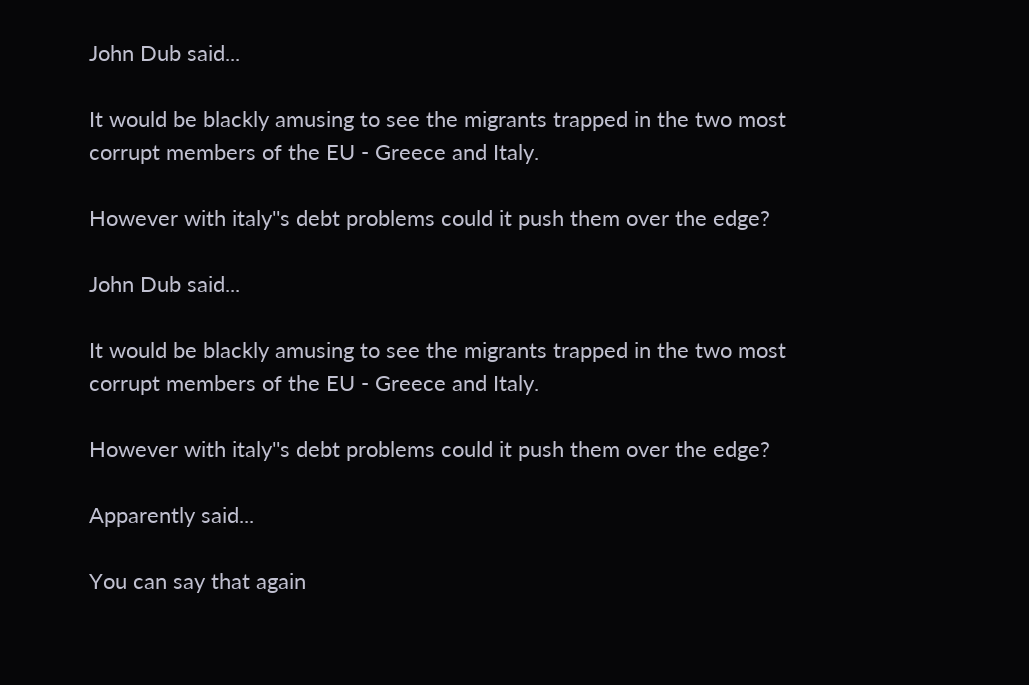John Dub said...

It would be blackly amusing to see the migrants trapped in the two most corrupt members of the EU - Greece and Italy.

However with italy''s debt problems could it push them over the edge?

John Dub said...

It would be blackly amusing to see the migrants trapped in the two most corrupt members of the EU - Greece and Italy.

However with italy''s debt problems could it push them over the edge?

Apparently said...

You can say that again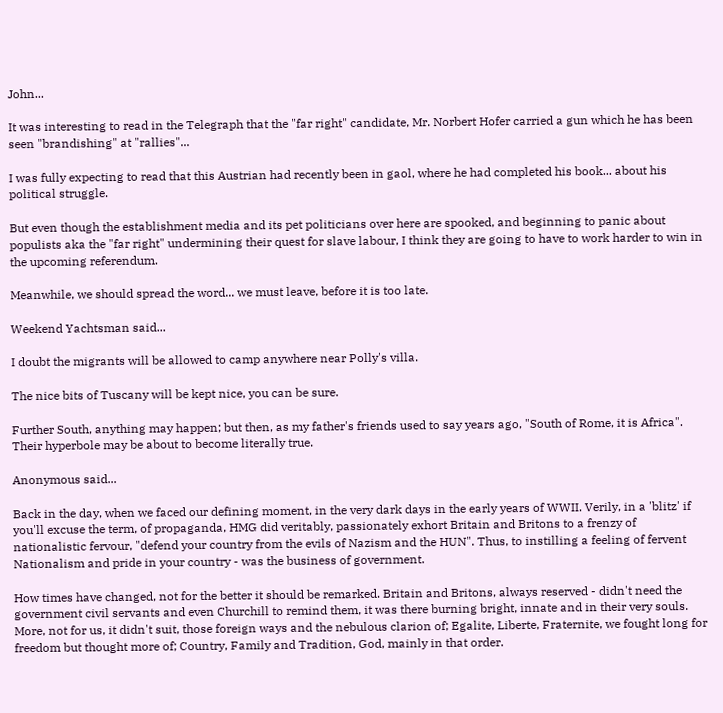John...

It was interesting to read in the Telegraph that the "far right" candidate, Mr. Norbert Hofer carried a gun which he has been seen "brandishing" at "rallies"...

I was fully expecting to read that this Austrian had recently been in gaol, where he had completed his book... about his political struggle.

But even though the establishment media and its pet politicians over here are spooked, and beginning to panic about populists aka the "far right" undermining their quest for slave labour, I think they are going to have to work harder to win in the upcoming referendum.

Meanwhile, we should spread the word... we must leave, before it is too late.

Weekend Yachtsman said...

I doubt the migrants will be allowed to camp anywhere near Polly's villa.

The nice bits of Tuscany will be kept nice, you can be sure.

Further South, anything may happen; but then, as my father's friends used to say years ago, "South of Rome, it is Africa". Their hyperbole may be about to become literally true.

Anonymous said...

Back in the day, when we faced our defining moment, in the very dark days in the early years of WWII. Verily, in a 'blitz' if you'll excuse the term, of propaganda, HMG did veritably, passionately exhort Britain and Britons to a frenzy of nationalistic fervour, "defend your country from the evils of Nazism and the HUN". Thus, to instilling a feeling of fervent Nationalism and pride in your country - was the business of government.

How times have changed, not for the better it should be remarked. Britain and Britons, always reserved - didn't need the government civil servants and even Churchill to remind them, it was there burning bright, innate and in their very souls. More, not for us, it didn't suit, those foreign ways and the nebulous clarion of; Egalite, Liberte, Fraternite, we fought long for freedom but thought more of; Country, Family and Tradition, God, mainly in that order.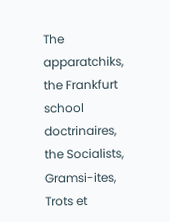The apparatchiks, the Frankfurt school doctrinaires, the Socialists, Gramsi-ites, Trots et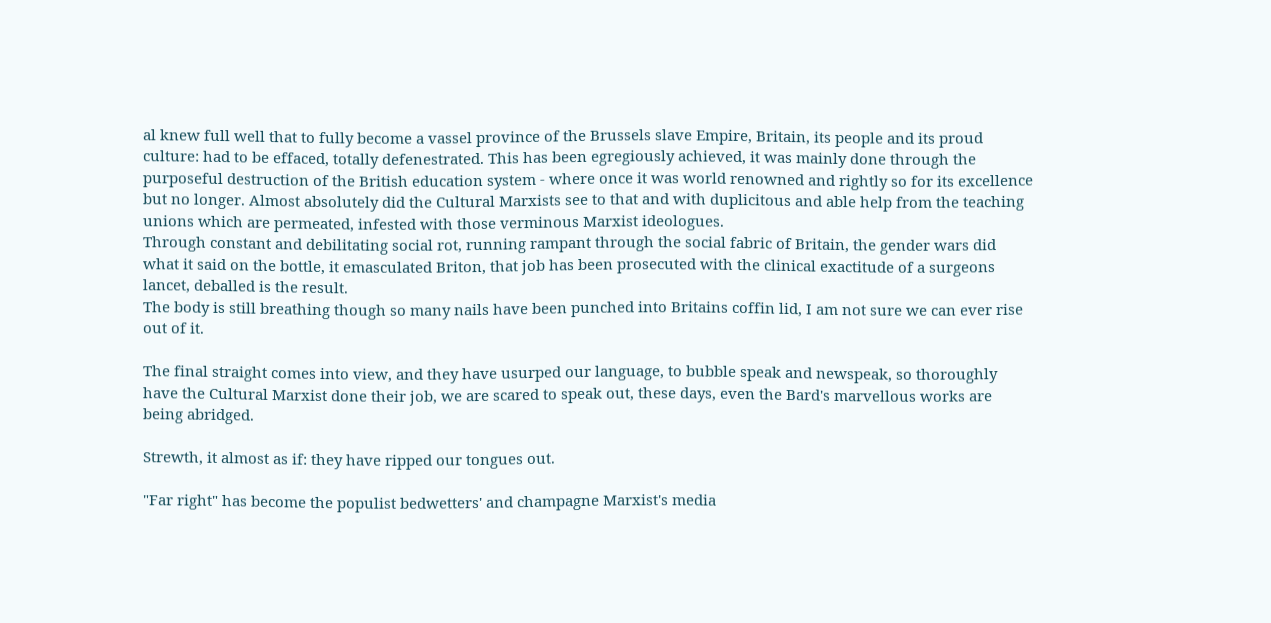al knew full well that to fully become a vassel province of the Brussels slave Empire, Britain, its people and its proud culture: had to be effaced, totally defenestrated. This has been egregiously achieved, it was mainly done through the purposeful destruction of the British education system - where once it was world renowned and rightly so for its excellence but no longer. Almost absolutely did the Cultural Marxists see to that and with duplicitous and able help from the teaching unions which are permeated, infested with those verminous Marxist ideologues.
Through constant and debilitating social rot, running rampant through the social fabric of Britain, the gender wars did what it said on the bottle, it emasculated Briton, that job has been prosecuted with the clinical exactitude of a surgeons lancet, deballed is the result.
The body is still breathing though so many nails have been punched into Britains coffin lid, I am not sure we can ever rise out of it.

The final straight comes into view, and they have usurped our language, to bubble speak and newspeak, so thoroughly have the Cultural Marxist done their job, we are scared to speak out, these days, even the Bard's marvellous works are being abridged.

Strewth, it almost as if: they have ripped our tongues out.

"Far right" has become the populist bedwetters' and champagne Marxist's media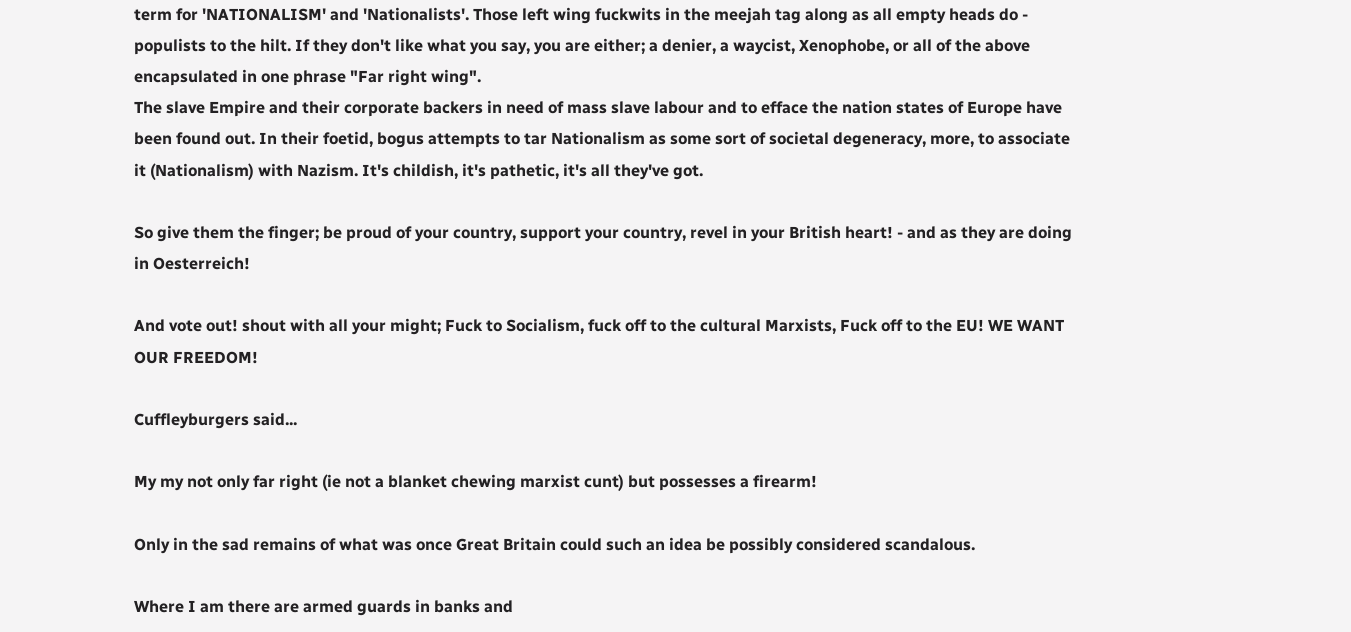term for 'NATIONALISM' and 'Nationalists'. Those left wing fuckwits in the meejah tag along as all empty heads do - populists to the hilt. If they don't like what you say, you are either; a denier, a waycist, Xenophobe, or all of the above encapsulated in one phrase "Far right wing".
The slave Empire and their corporate backers in need of mass slave labour and to efface the nation states of Europe have been found out. In their foetid, bogus attempts to tar Nationalism as some sort of societal degeneracy, more, to associate it (Nationalism) with Nazism. It's childish, it's pathetic, it's all they've got.

So give them the finger; be proud of your country, support your country, revel in your British heart! - and as they are doing in Oesterreich!

And vote out! shout with all your might; Fuck to Socialism, fuck off to the cultural Marxists, Fuck off to the EU! WE WANT OUR FREEDOM!

Cuffleyburgers said...

My my not only far right (ie not a blanket chewing marxist cunt) but possesses a firearm!

Only in the sad remains of what was once Great Britain could such an idea be possibly considered scandalous.

Where I am there are armed guards in banks and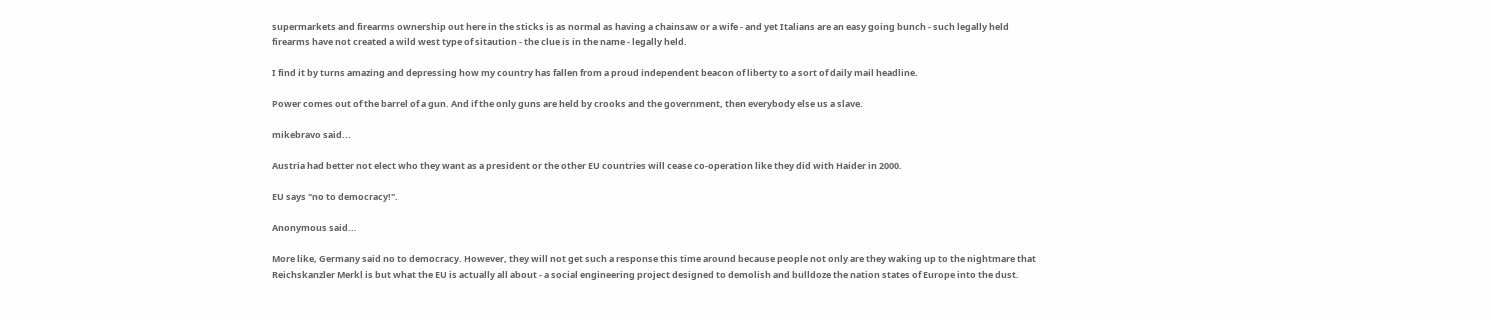supermarkets and firearms ownership out here in the sticks is as normal as having a chainsaw or a wife - and yet Italians are an easy going bunch - such legally held firearms have not created a wild west type of sitaution - the clue is in the name - legally held.

I find it by turns amazing and depressing how my country has fallen from a proud independent beacon of liberty to a sort of daily mail headline.

Power comes out of the barrel of a gun. And if the only guns are held by crooks and the government, then everybody else us a slave.

mikebravo said...

Austria had better not elect who they want as a president or the other EU countries will cease co-operation like they did with Haider in 2000.

EU says "no to democracy!".

Anonymous said...

More like, Germany said no to democracy. However, they will not get such a response this time around because people not only are they waking up to the nightmare that Reichskanzler Merkl is but what the EU is actually all about - a social engineering project designed to demolish and bulldoze the nation states of Europe into the dust.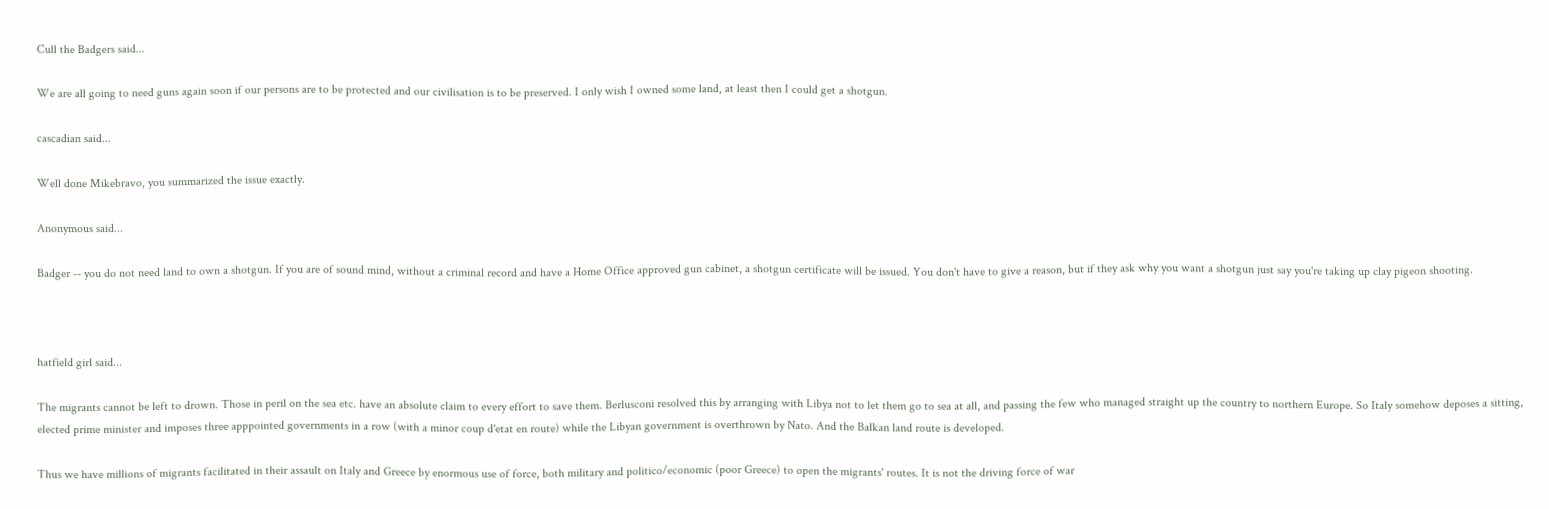Cull the Badgers said...

We are all going to need guns again soon if our persons are to be protected and our civilisation is to be preserved. I only wish I owned some land, at least then I could get a shotgun.

cascadian said...

Well done Mikebravo, you summarized the issue exactly.

Anonymous said...

Badger -- you do not need land to own a shotgun. If you are of sound mind, without a criminal record and have a Home Office approved gun cabinet, a shotgun certificate will be issued. You don't have to give a reason, but if they ask why you want a shotgun just say you're taking up clay pigeon shooting.



hatfield girl said...

The migrants cannot be left to drown. Those in peril on the sea etc. have an absolute claim to every effort to save them. Berlusconi resolved this by arranging with Libya not to let them go to sea at all, and passing the few who managed straight up the country to northern Europe. So Italy somehow deposes a sitting, elected prime minister and imposes three apppointed governments in a row (with a minor coup d'etat en route) while the Libyan government is overthrown by Nato. And the Balkan land route is developed.

Thus we have millions of migrants facilitated in their assault on Italy and Greece by enormous use of force, both military and politico/economic (poor Greece) to open the migrants' routes. It is not the driving force of war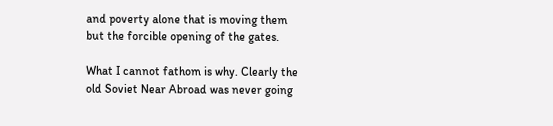and poverty alone that is moving them but the forcible opening of the gates.

What I cannot fathom is why. Clearly the old Soviet Near Abroad was never going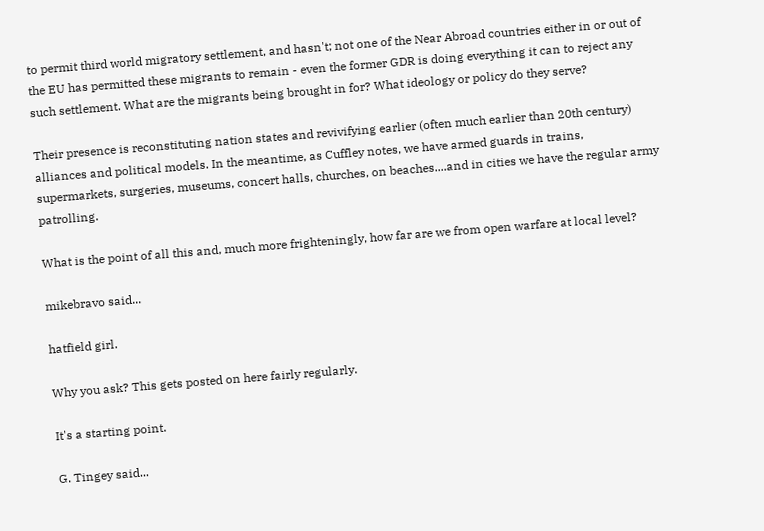to permit third world migratory settlement, and hasn't; not one of the Near Abroad countries either in or out of the EU has permitted these migrants to remain - even the former GDR is doing everything it can to reject any such settlement. What are the migrants being brought in for? What ideology or policy do they serve?

Their presence is reconstituting nation states and revivifying earlier (often much earlier than 20th century) alliances and political models. In the meantime, as Cuffley notes, we have armed guards in trains, supermarkets, surgeries, museums, concert halls, churches, on beaches....and in cities we have the regular army patrolling.

What is the point of all this and, much more frighteningly, how far are we from open warfare at local level?

mikebravo said...

hatfield girl.

Why you ask? This gets posted on here fairly regularly.

It's a starting point.

G. Tingey said...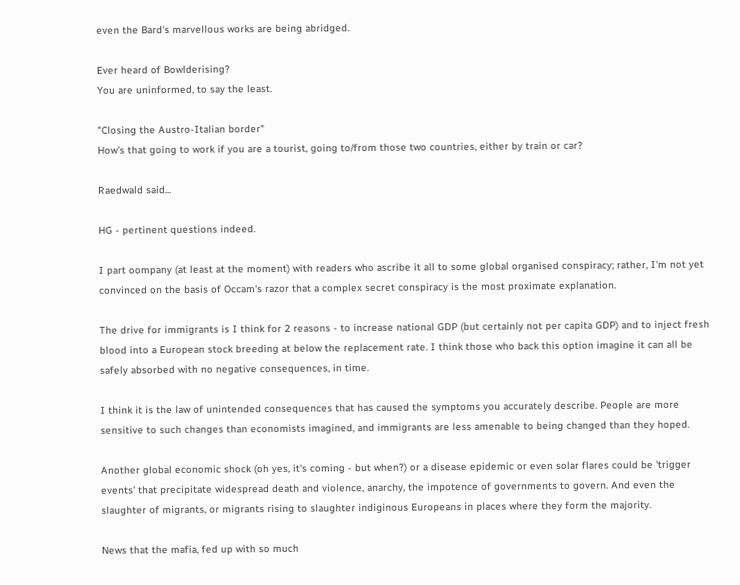even the Bard's marvellous works are being abridged.

Ever heard of Bowlderising?
You are uninformed, to say the least.

"Closing the Austro-Italian border"
How's that going to work if you are a tourist, going to/from those two countries, either by train or car?

Raedwald said...

HG - pertinent questions indeed.

I part oompany (at least at the moment) with readers who ascribe it all to some global organised conspiracy; rather, I'm not yet convinced on the basis of Occam's razor that a complex secret conspiracy is the most proximate explanation.

The drive for immigrants is I think for 2 reasons - to increase national GDP (but certainly not per capita GDP) and to inject fresh blood into a European stock breeding at below the replacement rate. I think those who back this option imagine it can all be safely absorbed with no negative consequences, in time.

I think it is the law of unintended consequences that has caused the symptoms you accurately describe. People are more sensitive to such changes than economists imagined, and immigrants are less amenable to being changed than they hoped.

Another global economic shock (oh yes, it's coming - but when?) or a disease epidemic or even solar flares could be 'trigger events' that precipitate widespread death and violence, anarchy, the impotence of governments to govern. And even the slaughter of migrants, or migrants rising to slaughter indiginous Europeans in places where they form the majority.

News that the mafia, fed up with so much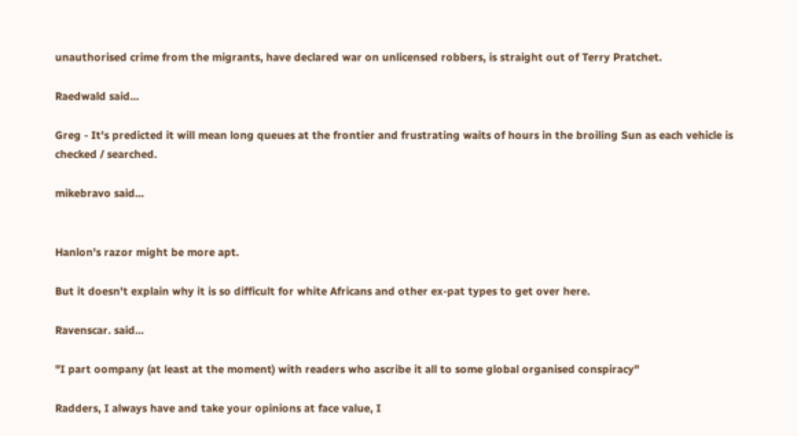unauthorised crime from the migrants, have declared war on unlicensed robbers, is straight out of Terry Pratchet.

Raedwald said...

Greg - It's predicted it will mean long queues at the frontier and frustrating waits of hours in the broiling Sun as each vehicle is checked / searched.

mikebravo said...


Hanlon's razor might be more apt.

But it doesn't explain why it is so difficult for white Africans and other ex-pat types to get over here.

Ravenscar. said...

"I part oompany (at least at the moment) with readers who ascribe it all to some global organised conspiracy"

Radders, I always have and take your opinions at face value, I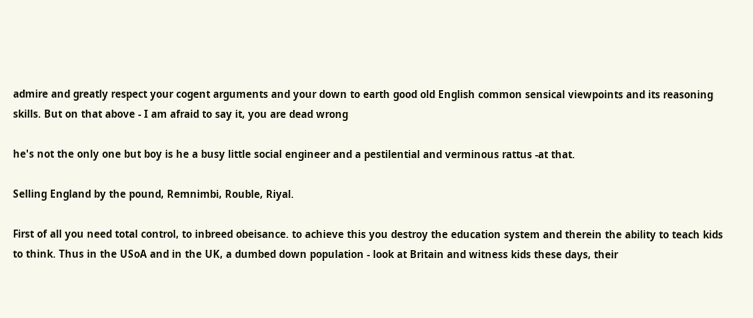admire and greatly respect your cogent arguments and your down to earth good old English common sensical viewpoints and its reasoning skills. But on that above - I am afraid to say it, you are dead wrong

he's not the only one but boy is he a busy little social engineer and a pestilential and verminous rattus -at that.

Selling England by the pound, Remnimbi, Rouble, Riyal.

First of all you need total control, to inbreed obeisance. to achieve this you destroy the education system and therein the ability to teach kids to think. Thus in the USoA and in the UK, a dumbed down population - look at Britain and witness kids these days, their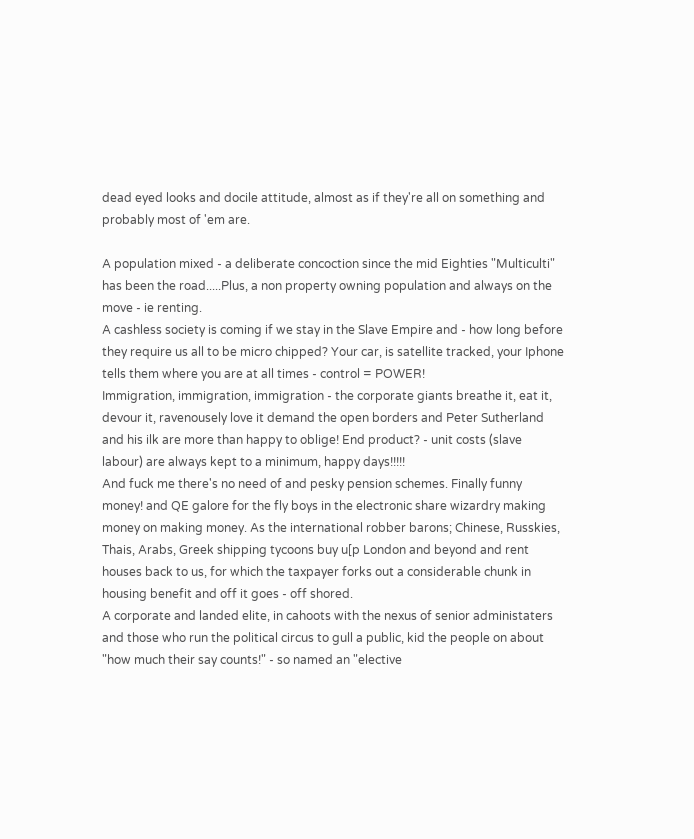dead eyed looks and docile attitude, almost as if they're all on something and probably most of 'em are.

A population mixed - a deliberate concoction since the mid Eighties "Multiculti" has been the road.....Plus, a non property owning population and always on the move - ie renting.
A cashless society is coming if we stay in the Slave Empire and - how long before they require us all to be micro chipped? Your car, is satellite tracked, your Iphone tells them where you are at all times - control = POWER!
Immigration, immigration, immigration - the corporate giants breathe it, eat it, devour it, ravenousely love it demand the open borders and Peter Sutherland and his ilk are more than happy to oblige! End product? - unit costs (slave labour) are always kept to a minimum, happy days!!!!!
And fuck me there's no need of and pesky pension schemes. Finally funny money! and QE galore for the fly boys in the electronic share wizardry making money on making money. As the international robber barons; Chinese, Russkies, Thais, Arabs, Greek shipping tycoons buy u[p London and beyond and rent houses back to us, for which the taxpayer forks out a considerable chunk in housing benefit and off it goes - off shored.
A corporate and landed elite, in cahoots with the nexus of senior administaters and those who run the political circus to gull a public, kid the people on about "how much their say counts!" - so named an "elective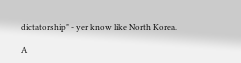dictatorship" - yer know like North Korea.

A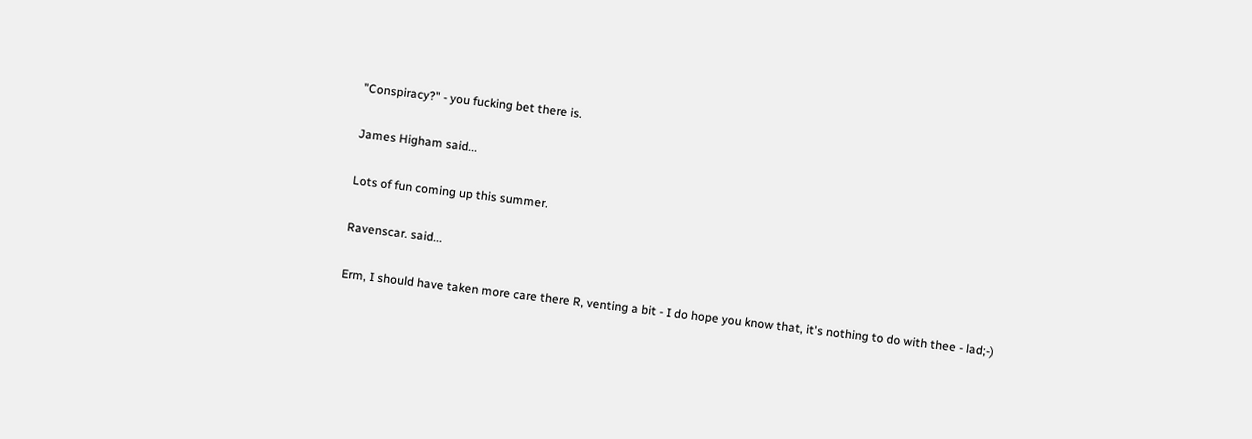"Conspiracy?" - you fucking bet there is.

James Higham said...

Lots of fun coming up this summer.

Ravenscar. said...

Erm, I should have taken more care there R, venting a bit - I do hope you know that, it's nothing to do with thee - lad;-)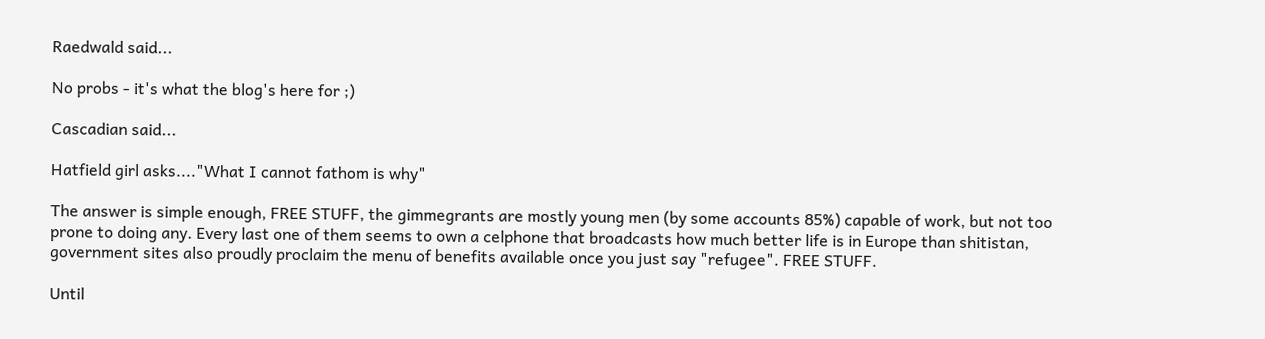Raedwald said...

No probs - it's what the blog's here for ;)

Cascadian said...

Hatfield girl asks...."What I cannot fathom is why"

The answer is simple enough, FREE STUFF, the gimmegrants are mostly young men (by some accounts 85%) capable of work, but not too prone to doing any. Every last one of them seems to own a celphone that broadcasts how much better life is in Europe than shitistan, government sites also proudly proclaim the menu of benefits available once you just say "refugee". FREE STUFF.

Until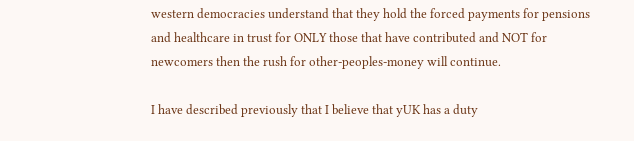western democracies understand that they hold the forced payments for pensions and healthcare in trust for ONLY those that have contributed and NOT for newcomers then the rush for other-peoples-money will continue.

I have described previously that I believe that yUK has a duty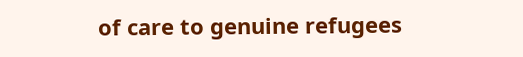of care to genuine refugees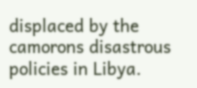displaced by the camorons disastrous policies in Libya.